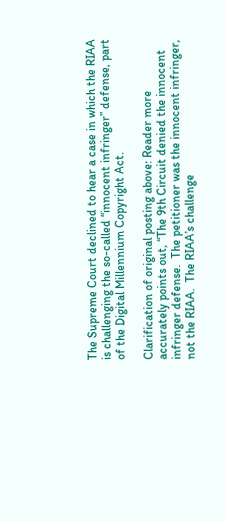The Supreme Court declined to hear a case in which the RIAA is challenging the so-called “innocent infringer” defense, part of the Digital Millennium Copyright Act.

Clarification of original posting above: Reader more accurately points out, “The 9th Circuit denied the innocent infringer defense.  The petitioner was the innocent infringer, not the RIAA.  The RIAA’s challenge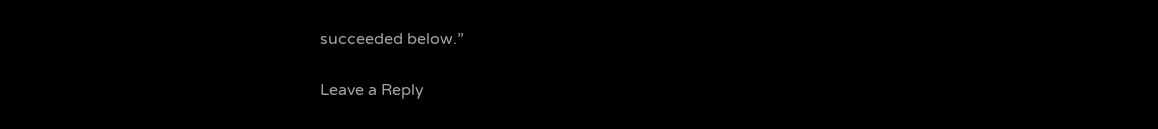succeeded below.”

Leave a Reply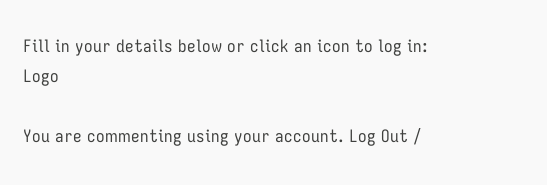Fill in your details below or click an icon to log in: Logo

You are commenting using your account. Log Out /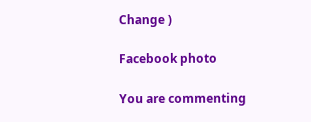Change )

Facebook photo

You are commenting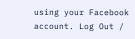using your Facebook account. Log Out /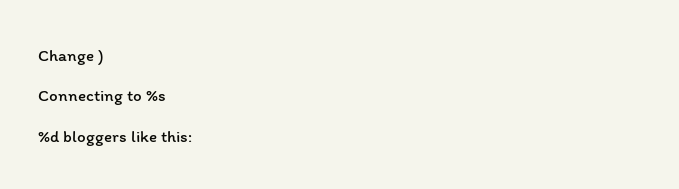Change )

Connecting to %s

%d bloggers like this: